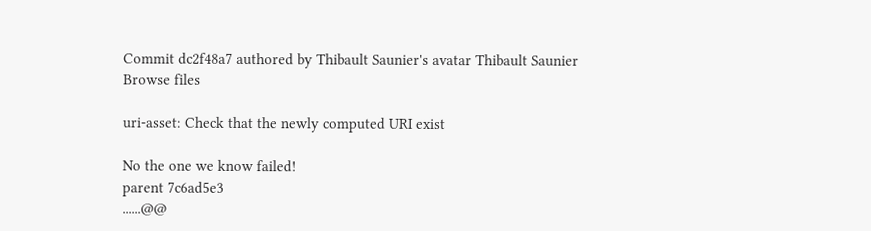Commit dc2f48a7 authored by Thibault Saunier's avatar Thibault Saunier
Browse files

uri-asset: Check that the newly computed URI exist

No the one we know failed!
parent 7c6ad5e3
......@@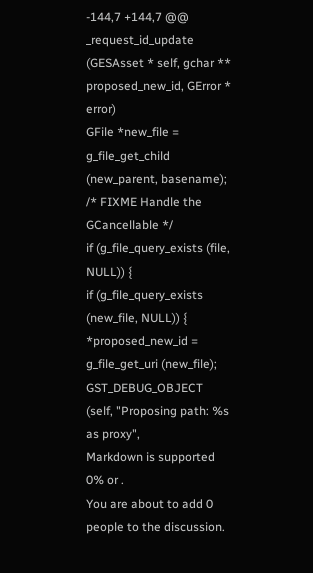-144,7 +144,7 @@ _request_id_update (GESAsset * self, gchar ** proposed_new_id, GError * error)
GFile *new_file = g_file_get_child (new_parent, basename);
/* FIXME Handle the GCancellable */
if (g_file_query_exists (file, NULL)) {
if (g_file_query_exists (new_file, NULL)) {
*proposed_new_id = g_file_get_uri (new_file);
GST_DEBUG_OBJECT (self, "Proposing path: %s as proxy",
Markdown is supported
0% or .
You are about to add 0 people to the discussion.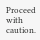Proceed with caution.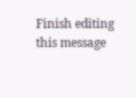Finish editing this message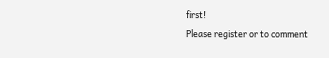first!
Please register or to comment